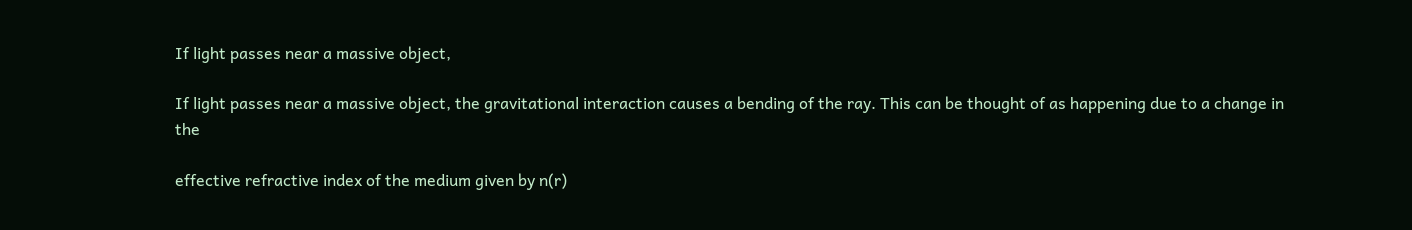If light passes near a massive object,

If light passes near a massive object, the gravitational interaction causes a bending of the ray. This can be thought of as happening due to a change in the

effective refractive index of the medium given by n(r)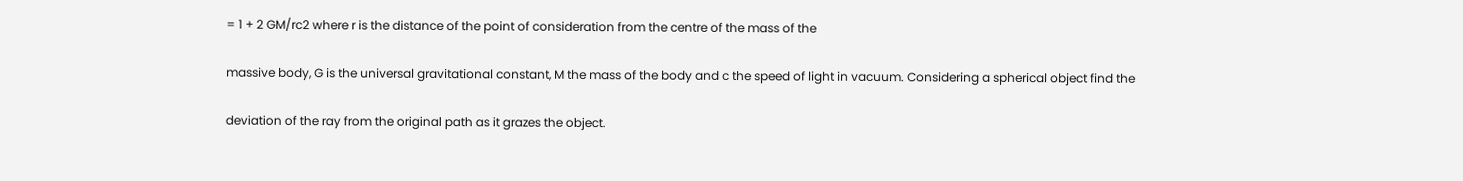= 1 + 2 GM/rc2 where r is the distance of the point of consideration from the centre of the mass of the

massive body, G is the universal gravitational constant, M the mass of the body and c the speed of light in vacuum. Considering a spherical object find the

deviation of the ray from the original path as it grazes the object.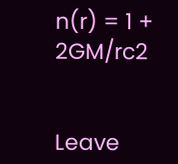n(r) = 1 + 2GM/rc2


Leave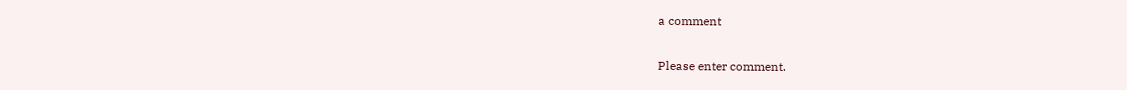a comment

Please enter comment.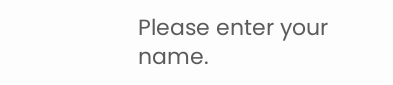Please enter your name.